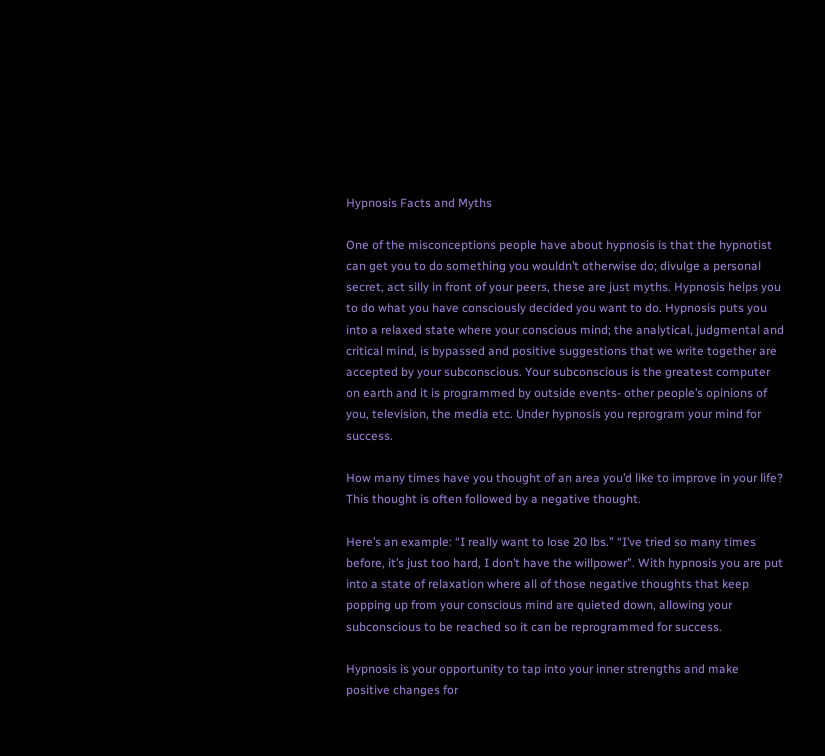Hypnosis Facts and Myths

One of the misconceptions people have about hypnosis is that the hypnotist can get you to do something you wouldn’t otherwise do; divulge a personal secret, act silly in front of your peers, these are just myths. Hypnosis helps you to do what you have consciously decided you want to do. Hypnosis puts you into a relaxed state where your conscious mind; the analytical, judgmental and critical mind, is bypassed and positive suggestions that we write together are accepted by your subconscious. Your subconscious is the greatest computer on earth and it is programmed by outside events- other people’s opinions of you, television, the media etc. Under hypnosis you reprogram your mind for success.

How many times have you thought of an area you’d like to improve in your life? This thought is often followed by a negative thought.

Here’s an example: “I really want to lose 20 lbs.” “I’ve tried so many times before, it’s just too hard, I don’t have the willpower”. With hypnosis you are put into a state of relaxation where all of those negative thoughts that keep popping up from your conscious mind are quieted down, allowing your subconscious to be reached so it can be reprogrammed for success.

Hypnosis is your opportunity to tap into your inner strengths and make positive changes for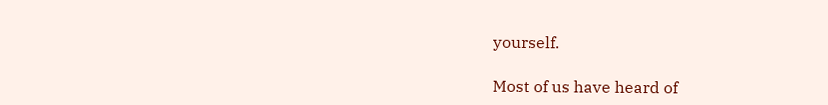yourself.

Most of us have heard of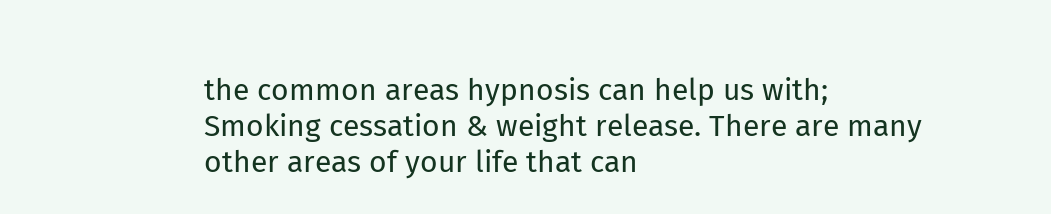the common areas hypnosis can help us with; Smoking cessation & weight release. There are many other areas of your life that can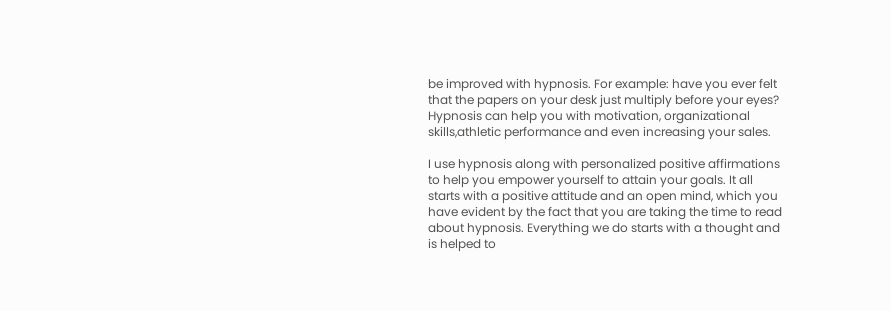be improved with hypnosis. For example: have you ever felt that the papers on your desk just multiply before your eyes? Hypnosis can help you with motivation, organizational skills,athletic performance and even increasing your sales.

I use hypnosis along with personalized positive affirmations to help you empower yourself to attain your goals. It all starts with a positive attitude and an open mind, which you have evident by the fact that you are taking the time to read about hypnosis. Everything we do starts with a thought and is helped to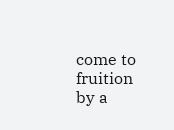come to fruition by a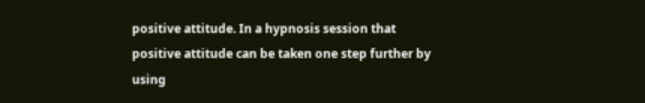positive attitude. In a hypnosis session that positive attitude can be taken one step further by using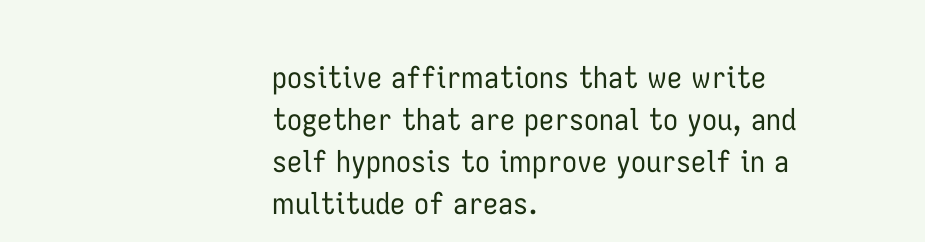positive affirmations that we write together that are personal to you, and self hypnosis to improve yourself in a multitude of areas.